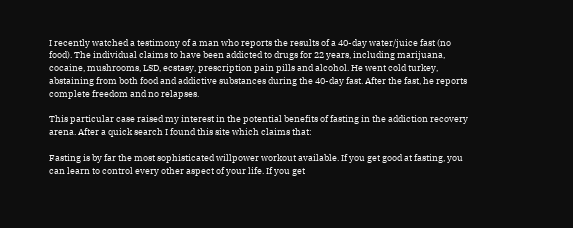I recently watched a testimony of a man who reports the results of a 40-day water/juice fast (no food). The individual claims to have been addicted to drugs for 22 years, including marijuana, cocaine, mushrooms, LSD, ecstasy, prescription pain pills and alcohol. He went cold turkey, abstaining from both food and addictive substances during the 40-day fast. After the fast, he reports complete freedom and no relapses.

This particular case raised my interest in the potential benefits of fasting in the addiction recovery arena. After a quick search I found this site which claims that:

Fasting is by far the most sophisticated willpower workout available. If you get good at fasting, you can learn to control every other aspect of your life. If you get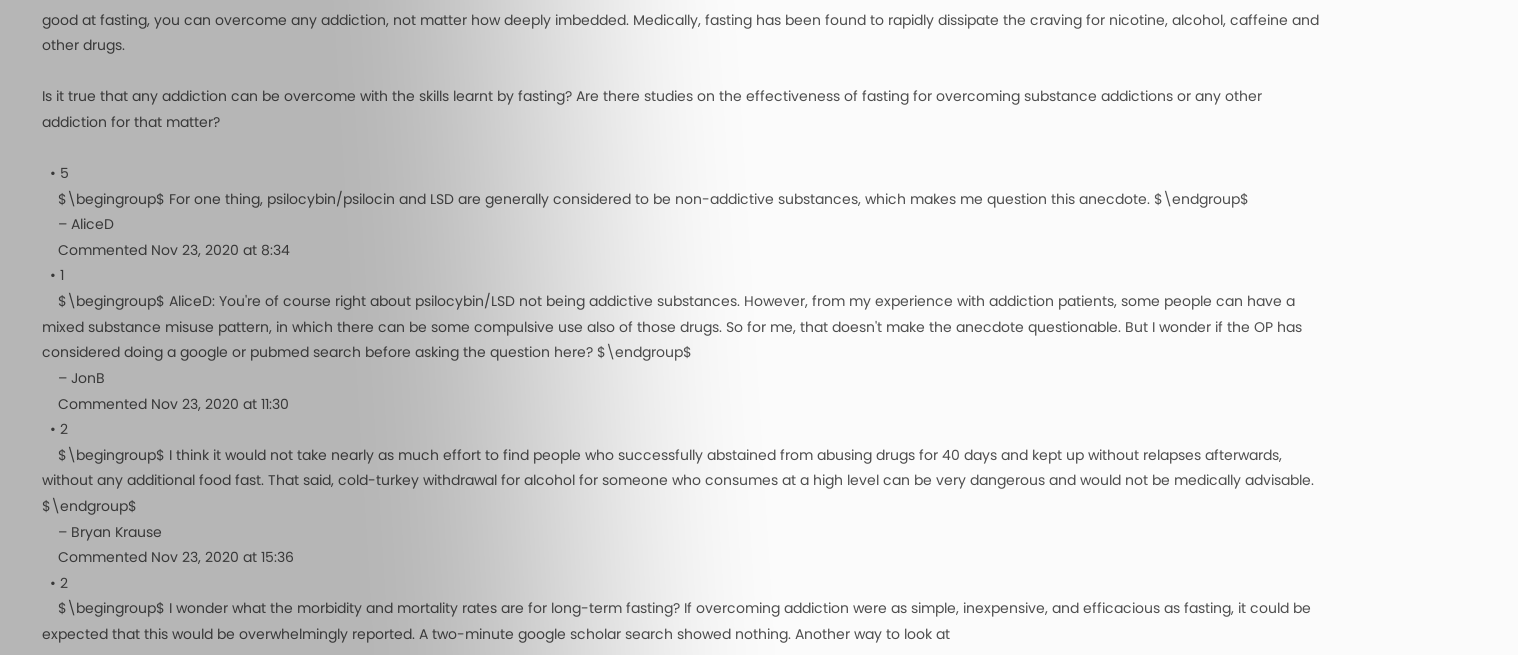good at fasting, you can overcome any addiction, not matter how deeply imbedded. Medically, fasting has been found to rapidly dissipate the craving for nicotine, alcohol, caffeine and other drugs.

Is it true that any addiction can be overcome with the skills learnt by fasting? Are there studies on the effectiveness of fasting for overcoming substance addictions or any other addiction for that matter?

  • 5
    $\begingroup$ For one thing, psilocybin/psilocin and LSD are generally considered to be non-addictive substances, which makes me question this anecdote. $\endgroup$
    – AliceD
    Commented Nov 23, 2020 at 8:34
  • 1
    $\begingroup$ AliceD: You're of course right about psilocybin/LSD not being addictive substances. However, from my experience with addiction patients, some people can have a mixed substance misuse pattern, in which there can be some compulsive use also of those drugs. So for me, that doesn't make the anecdote questionable. But I wonder if the OP has considered doing a google or pubmed search before asking the question here? $\endgroup$
    – JonB
    Commented Nov 23, 2020 at 11:30
  • 2
    $\begingroup$ I think it would not take nearly as much effort to find people who successfully abstained from abusing drugs for 40 days and kept up without relapses afterwards, without any additional food fast. That said, cold-turkey withdrawal for alcohol for someone who consumes at a high level can be very dangerous and would not be medically advisable. $\endgroup$
    – Bryan Krause
    Commented Nov 23, 2020 at 15:36
  • 2
    $\begingroup$ I wonder what the morbidity and mortality rates are for long-term fasting? If overcoming addiction were as simple, inexpensive, and efficacious as fasting, it could be expected that this would be overwhelmingly reported. A two-minute google scholar search showed nothing. Another way to look at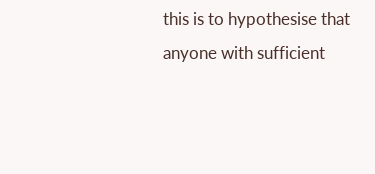this is to hypothesise that anyone with sufficient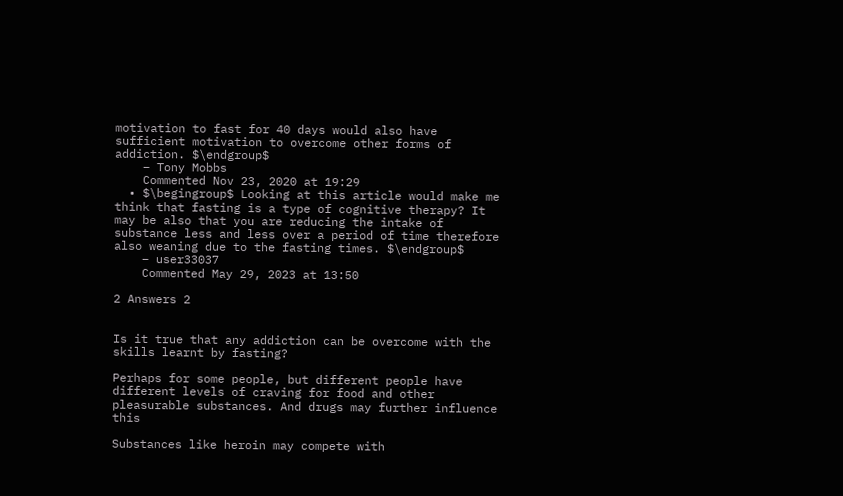motivation to fast for 40 days would also have sufficient motivation to overcome other forms of addiction. $\endgroup$
    – Tony Mobbs
    Commented Nov 23, 2020 at 19:29
  • $\begingroup$ Looking at this article would make me think that fasting is a type of cognitive therapy? It may be also that you are reducing the intake of substance less and less over a period of time therefore also weaning due to the fasting times. $\endgroup$
    – user33037
    Commented May 29, 2023 at 13:50

2 Answers 2


Is it true that any addiction can be overcome with the skills learnt by fasting?

Perhaps for some people, but different people have different levels of craving for food and other pleasurable substances. And drugs may further influence this

Substances like heroin may compete with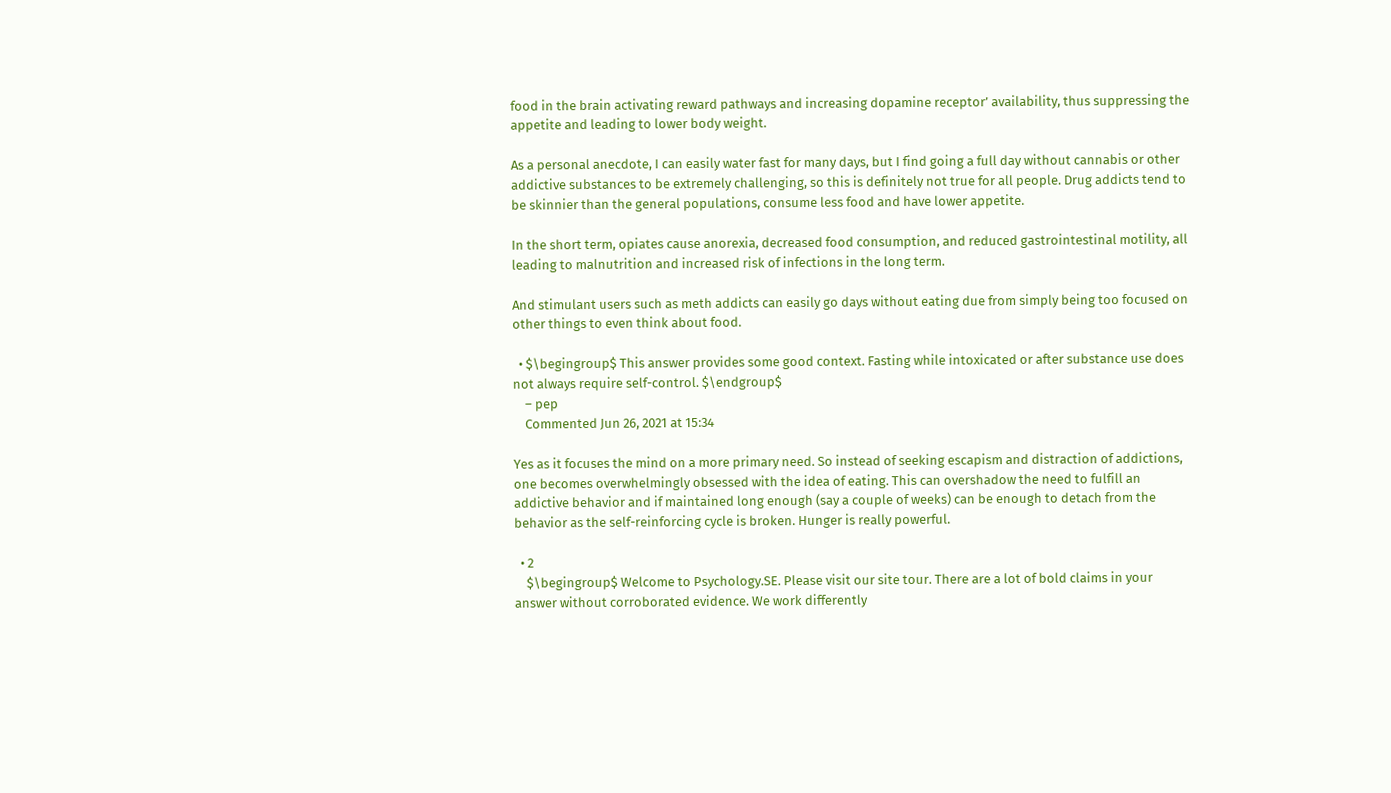food in the brain activating reward pathways and increasing dopamine receptor’ availability, thus suppressing the appetite and leading to lower body weight.

As a personal anecdote, I can easily water fast for many days, but I find going a full day without cannabis or other addictive substances to be extremely challenging, so this is definitely not true for all people. Drug addicts tend to be skinnier than the general populations, consume less food and have lower appetite.

In the short term, opiates cause anorexia, decreased food consumption, and reduced gastrointestinal motility, all leading to malnutrition and increased risk of infections in the long term.

And stimulant users such as meth addicts can easily go days without eating due from simply being too focused on other things to even think about food.

  • $\begingroup$ This answer provides some good context. Fasting while intoxicated or after substance use does not always require self-control. $\endgroup$
    – pep
    Commented Jun 26, 2021 at 15:34

Yes as it focuses the mind on a more primary need. So instead of seeking escapism and distraction of addictions, one becomes overwhelmingly obsessed with the idea of eating. This can overshadow the need to fulfill an addictive behavior and if maintained long enough (say a couple of weeks) can be enough to detach from the behavior as the self-reinforcing cycle is broken. Hunger is really powerful.

  • 2
    $\begingroup$ Welcome to Psychology.SE. Please visit our site tour. There are a lot of bold claims in your answer without corroborated evidence. We work differently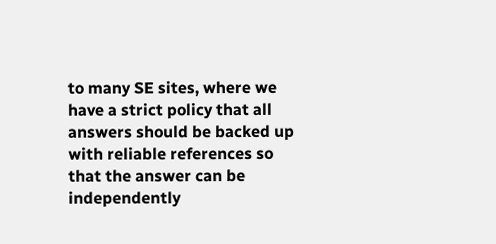to many SE sites, where we have a strict policy that all answers should be backed up with reliable references so that the answer can be independently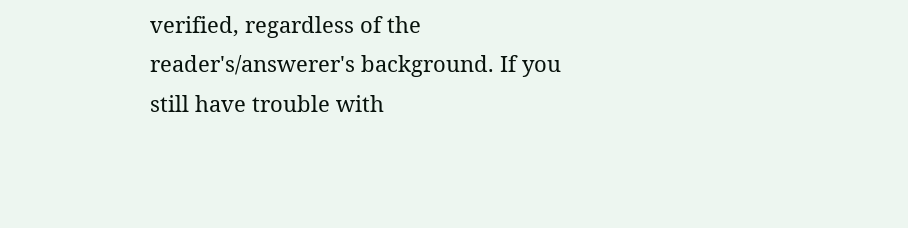verified, regardless of the reader's/answerer's background. If you still have trouble with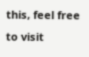this, feel free to visit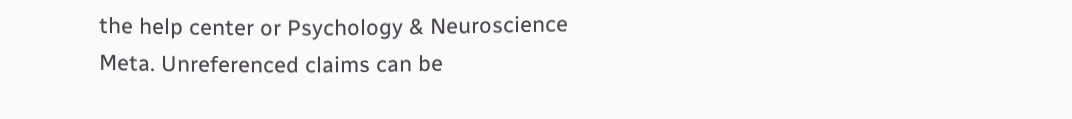the help center or Psychology & Neuroscience Meta. Unreferenced claims can be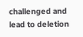challenged and lead to deletion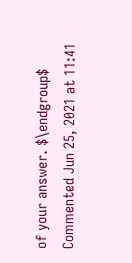of your answer. $\endgroup$ Commented Jun 25, 2021 at 11:41